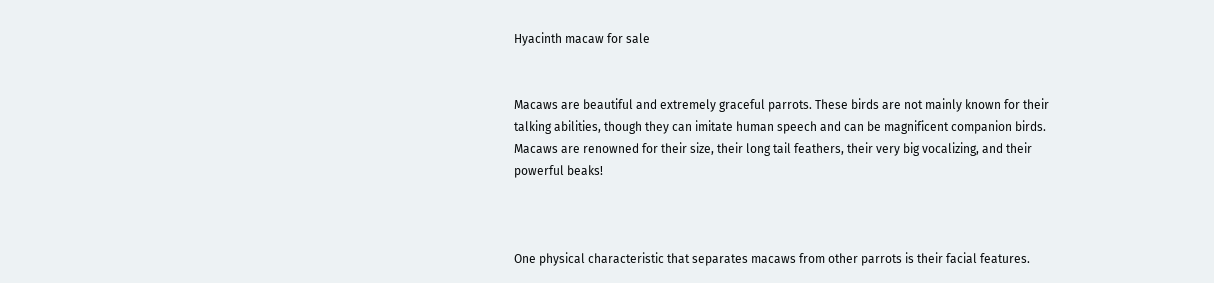Hyacinth macaw for sale


Macaws are beautiful and extremely graceful parrots. These birds are not mainly known for their talking abilities, though they can imitate human speech and can be magnificent companion birds. Macaws are renowned for their size, their long tail feathers, their very big vocalizing, and their powerful beaks!



One physical characteristic that separates macaws from other parrots is their facial features.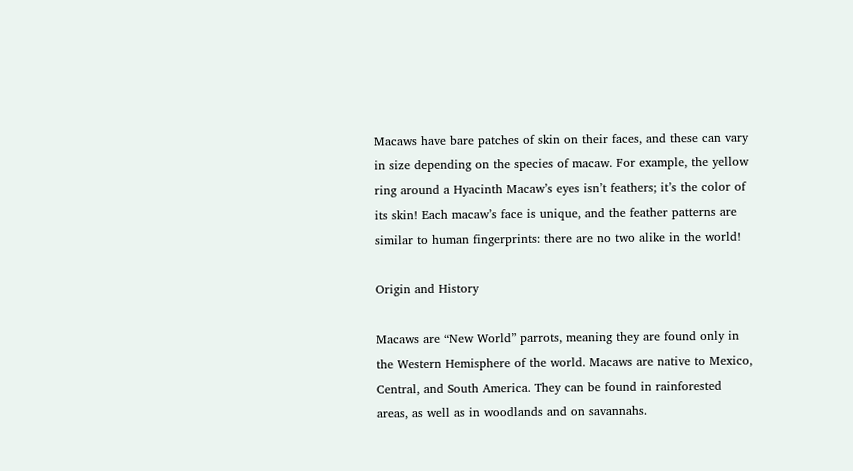Macaws have bare patches of skin on their faces, and these can vary in size depending on the species of macaw. For example, the yellow ring around a Hyacinth Macaw’s eyes isn’t feathers; it’s the color of its skin! Each macaw’s face is unique, and the feather patterns are similar to human fingerprints: there are no two alike in the world!

Origin and History

Macaws are “New World” parrots, meaning they are found only in the Western Hemisphere of the world. Macaws are native to Mexico, Central, and South America. They can be found in rainforested areas, as well as in woodlands and on savannahs.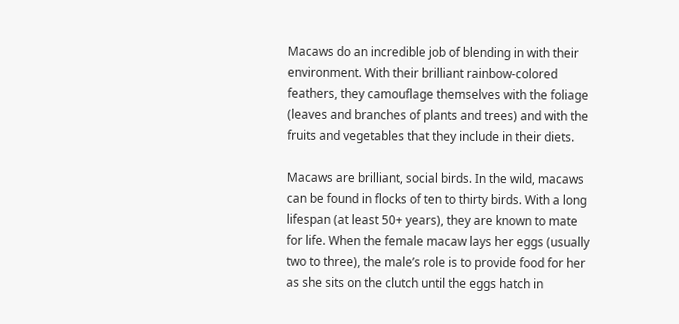Macaws do an incredible job of blending in with their environment. With their brilliant rainbow-colored feathers, they camouflage themselves with the foliage (leaves and branches of plants and trees) and with the fruits and vegetables that they include in their diets.

Macaws are brilliant, social birds. In the wild, macaws can be found in flocks of ten to thirty birds. With a long lifespan (at least 50+ years), they are known to mate for life. When the female macaw lays her eggs (usually two to three), the male’s role is to provide food for her as she sits on the clutch until the eggs hatch in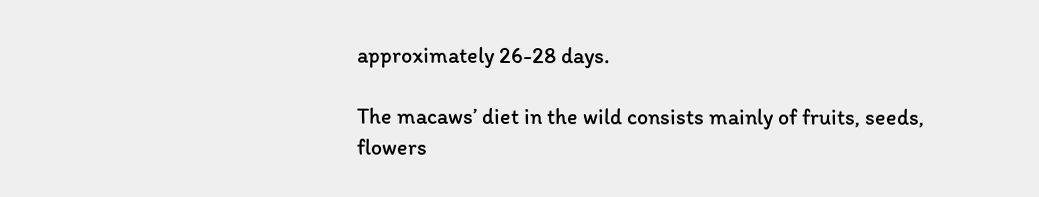approximately 26-28 days.

The macaws’ diet in the wild consists mainly of fruits, seeds, flowers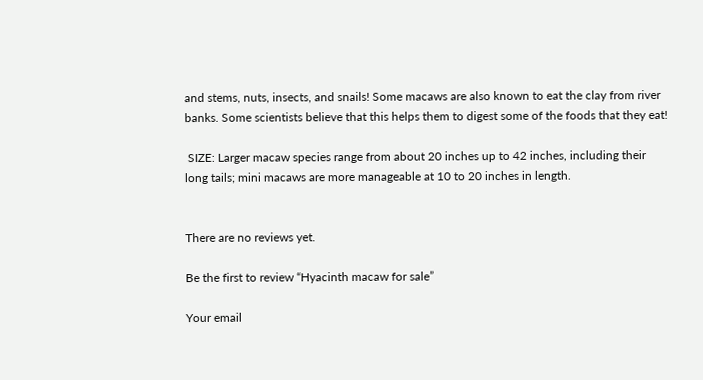and stems, nuts, insects, and snails! Some macaws are also known to eat the clay from river banks. Some scientists believe that this helps them to digest some of the foods that they eat!

 SIZE: Larger macaw species range from about 20 inches up to 42 inches, including their long tails; mini macaws are more manageable at 10 to 20 inches in length.


There are no reviews yet.

Be the first to review “Hyacinth macaw for sale”

Your email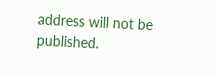address will not be published.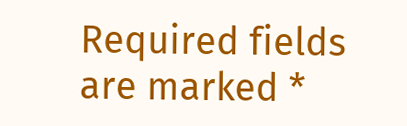Required fields are marked *